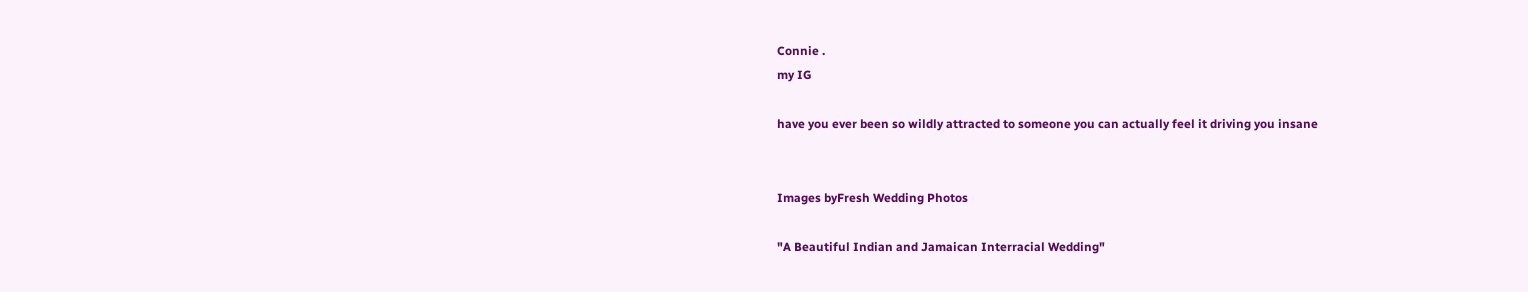Connie .
my IG

have you ever been so wildly attracted to someone you can actually feel it driving you insane


Images byFresh Wedding Photos

"A Beautiful Indian and Jamaican Interracial Wedding"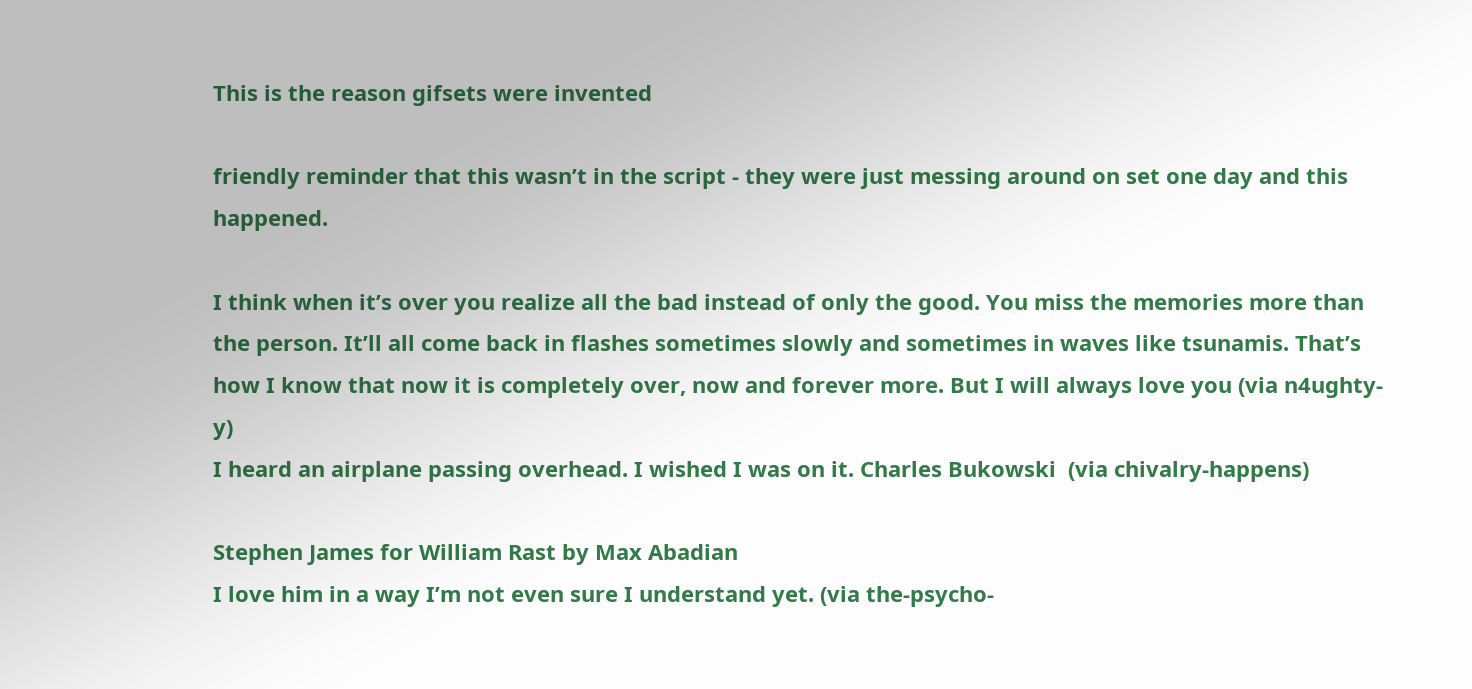This is the reason gifsets were invented

friendly reminder that this wasn’t in the script - they were just messing around on set one day and this happened.

I think when it’s over you realize all the bad instead of only the good. You miss the memories more than the person. It’ll all come back in flashes sometimes slowly and sometimes in waves like tsunamis. That’s how I know that now it is completely over, now and forever more. But I will always love you (via n4ughty-y)
I heard an airplane passing overhead. I wished I was on it. Charles Bukowski  (via chivalry-happens)

Stephen James for William Rast by Max Abadian
I love him in a way I’m not even sure I understand yet. (via the-psycho-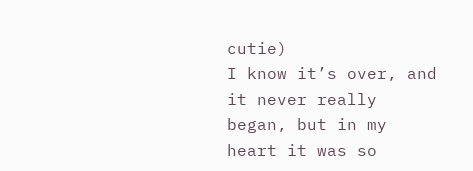cutie)
I know it’s over, and it never really began, but in my heart it was so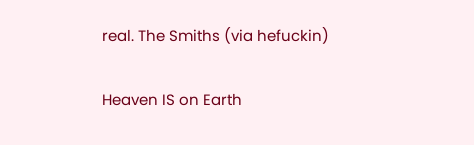real. The Smiths (via hefuckin)


Heaven IS on Earth